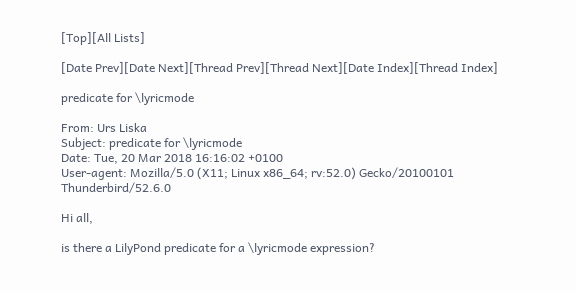[Top][All Lists]

[Date Prev][Date Next][Thread Prev][Thread Next][Date Index][Thread Index]

predicate for \lyricmode

From: Urs Liska
Subject: predicate for \lyricmode
Date: Tue, 20 Mar 2018 16:16:02 +0100
User-agent: Mozilla/5.0 (X11; Linux x86_64; rv:52.0) Gecko/20100101 Thunderbird/52.6.0

Hi all,

is there a LilyPond predicate for a \lyricmode expression?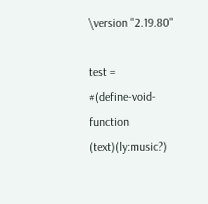\version "2.19.80"

test =
#(define-void-function (text)(ly:music?)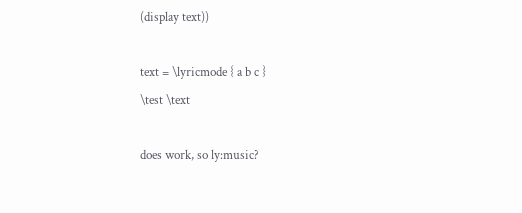(display text))

text = \lyricmode { a b c }
\test \text

does work, so ly:music?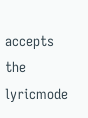accepts the lyricmode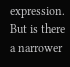expression. But is there a narrower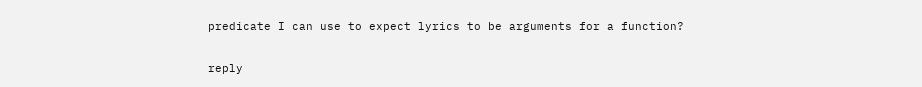predicate I can use to expect lyrics to be arguments for a function?


reply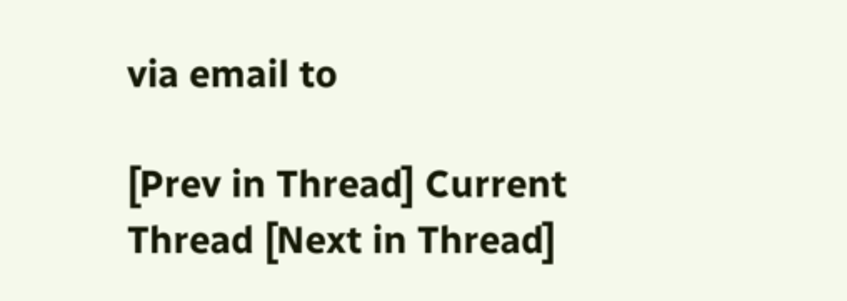via email to

[Prev in Thread] Current Thread [Next in Thread]